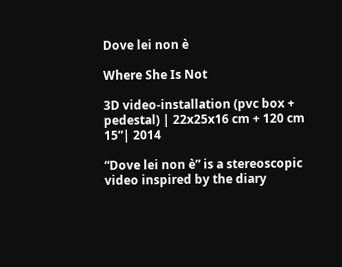Dove lei non è

Where She Is Not

3D video-installation (pvc box + pedestal) | 22x25x16 cm + 120 cm
15”| 2014

“Dove lei non è” is a stereoscopic video inspired by the diary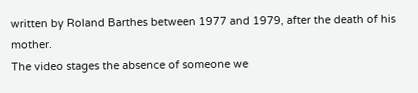written by Roland Barthes between 1977 and 1979, after the death of his mother.
The video stages the absence of someone we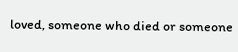loved, someone who died or someone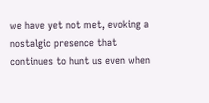we have yet not met, evoking a nostalgic presence that continues to hunt us even when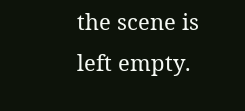the scene is left empty.